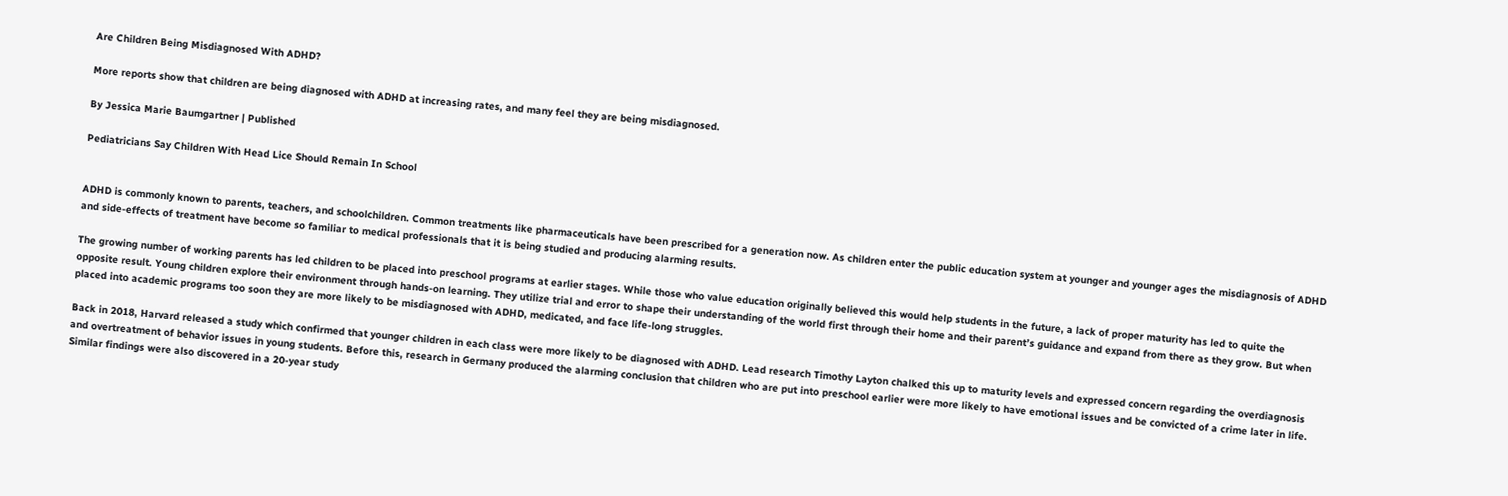Are Children Being Misdiagnosed With ADHD?

More reports show that children are being diagnosed with ADHD at increasing rates, and many feel they are being misdiagnosed.

By Jessica Marie Baumgartner | Published

Pediatricians Say Children With Head Lice Should Remain In School


ADHD is commonly known to parents, teachers, and schoolchildren. Common treatments like pharmaceuticals have been prescribed for a generation now. As children enter the public education system at younger and younger ages the misdiagnosis of ADHD and side-effects of treatment have become so familiar to medical professionals that it is being studied and producing alarming results.

The growing number of working parents has led children to be placed into preschool programs at earlier stages. While those who value education originally believed this would help students in the future, a lack of proper maturity has led to quite the opposite result. Young children explore their environment through hands-on learning. They utilize trial and error to shape their understanding of the world first through their home and their parent’s guidance and expand from there as they grow. But when placed into academic programs too soon they are more likely to be misdiagnosed with ADHD, medicated, and face life-long struggles.

Back in 2018, Harvard released a study which confirmed that younger children in each class were more likely to be diagnosed with ADHD. Lead research Timothy Layton chalked this up to maturity levels and expressed concern regarding the overdiagnosis and overtreatment of behavior issues in young students. Before this, research in Germany produced the alarming conclusion that children who are put into preschool earlier were more likely to have emotional issues and be convicted of a crime later in life. Similar findings were also discovered in a 20-year study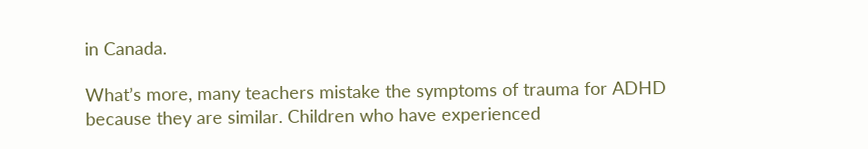in Canada.

What’s more, many teachers mistake the symptoms of trauma for ADHD because they are similar. Children who have experienced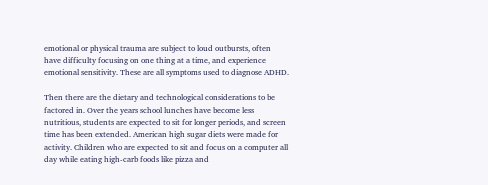emotional or physical trauma are subject to loud outbursts, often have difficulty focusing on one thing at a time, and experience emotional sensitivity. These are all symptoms used to diagnose ADHD.

Then there are the dietary and technological considerations to be factored in. Over the years school lunches have become less nutritious, students are expected to sit for longer periods, and screen time has been extended. American high sugar diets were made for activity. Children who are expected to sit and focus on a computer all day while eating high-carb foods like pizza and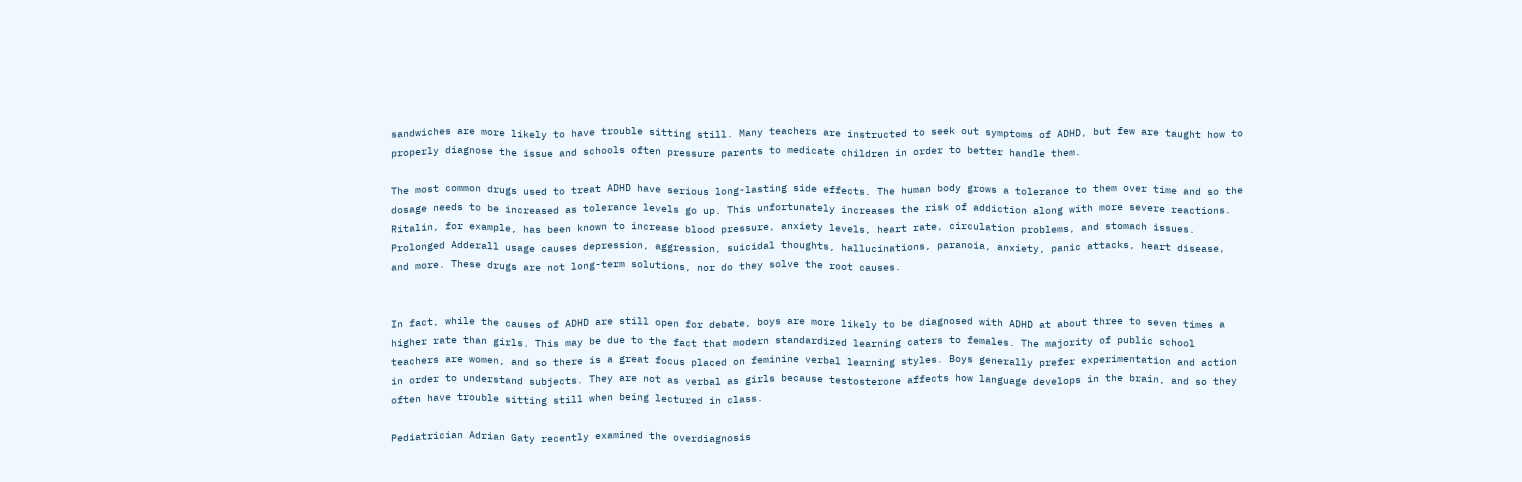sandwiches are more likely to have trouble sitting still. Many teachers are instructed to seek out symptoms of ADHD, but few are taught how to properly diagnose the issue and schools often pressure parents to medicate children in order to better handle them.

The most common drugs used to treat ADHD have serious long-lasting side effects. The human body grows a tolerance to them over time and so the dosage needs to be increased as tolerance levels go up. This unfortunately increases the risk of addiction along with more severe reactions. Ritalin, for example, has been known to increase blood pressure, anxiety levels, heart rate, circulation problems, and stomach issues. Prolonged Adderall usage causes depression, aggression, suicidal thoughts, hallucinations, paranoia, anxiety, panic attacks, heart disease, and more. These drugs are not long-term solutions, nor do they solve the root causes.


In fact, while the causes of ADHD are still open for debate, boys are more likely to be diagnosed with ADHD at about three to seven times a higher rate than girls. This may be due to the fact that modern standardized learning caters to females. The majority of public school teachers are women, and so there is a great focus placed on feminine verbal learning styles. Boys generally prefer experimentation and action in order to understand subjects. They are not as verbal as girls because testosterone affects how language develops in the brain, and so they often have trouble sitting still when being lectured in class.

Pediatrician Adrian Gaty recently examined the overdiagnosis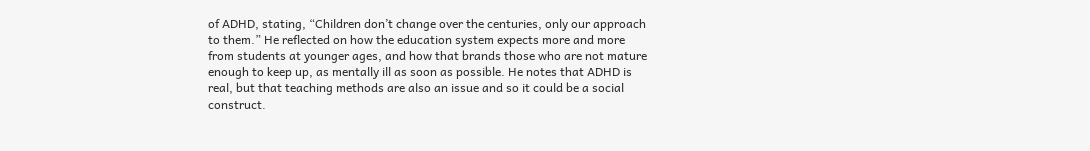of ADHD, stating, “Children don’t change over the centuries, only our approach to them.” He reflected on how the education system expects more and more from students at younger ages, and how that brands those who are not mature enough to keep up, as mentally ill as soon as possible. He notes that ADHD is real, but that teaching methods are also an issue and so it could be a social construct.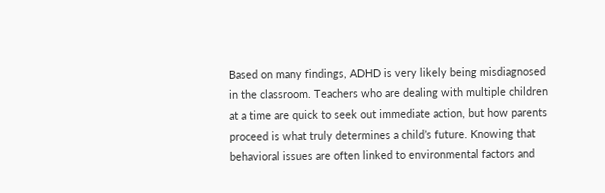Based on many findings, ADHD is very likely being misdiagnosed in the classroom. Teachers who are dealing with multiple children at a time are quick to seek out immediate action, but how parents proceed is what truly determines a child’s future. Knowing that behavioral issues are often linked to environmental factors and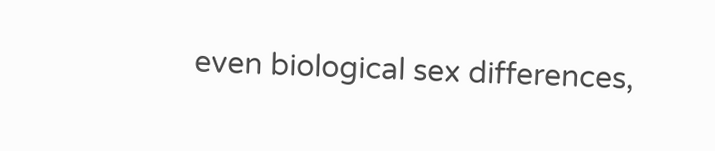even biological sex differences,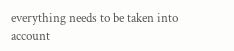everything needs to be taken into account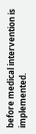before medical intervention is implemented.